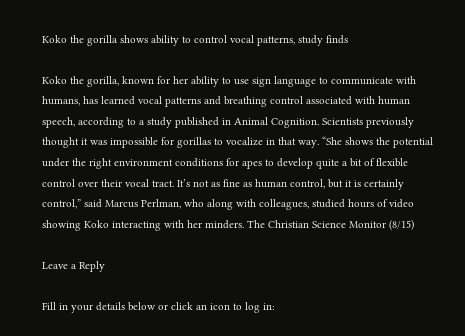Koko the gorilla shows ability to control vocal patterns, study finds

Koko the gorilla, known for her ability to use sign language to communicate with humans, has learned vocal patterns and breathing control associated with human speech, according to a study published in Animal Cognition. Scientists previously thought it was impossible for gorillas to vocalize in that way. “She shows the potential under the right environment conditions for apes to develop quite a bit of flexible control over their vocal tract. It’s not as fine as human control, but it is certainly control,” said Marcus Perlman, who along with colleagues, studied hours of video showing Koko interacting with her minders. The Christian Science Monitor (8/15)

Leave a Reply

Fill in your details below or click an icon to log in: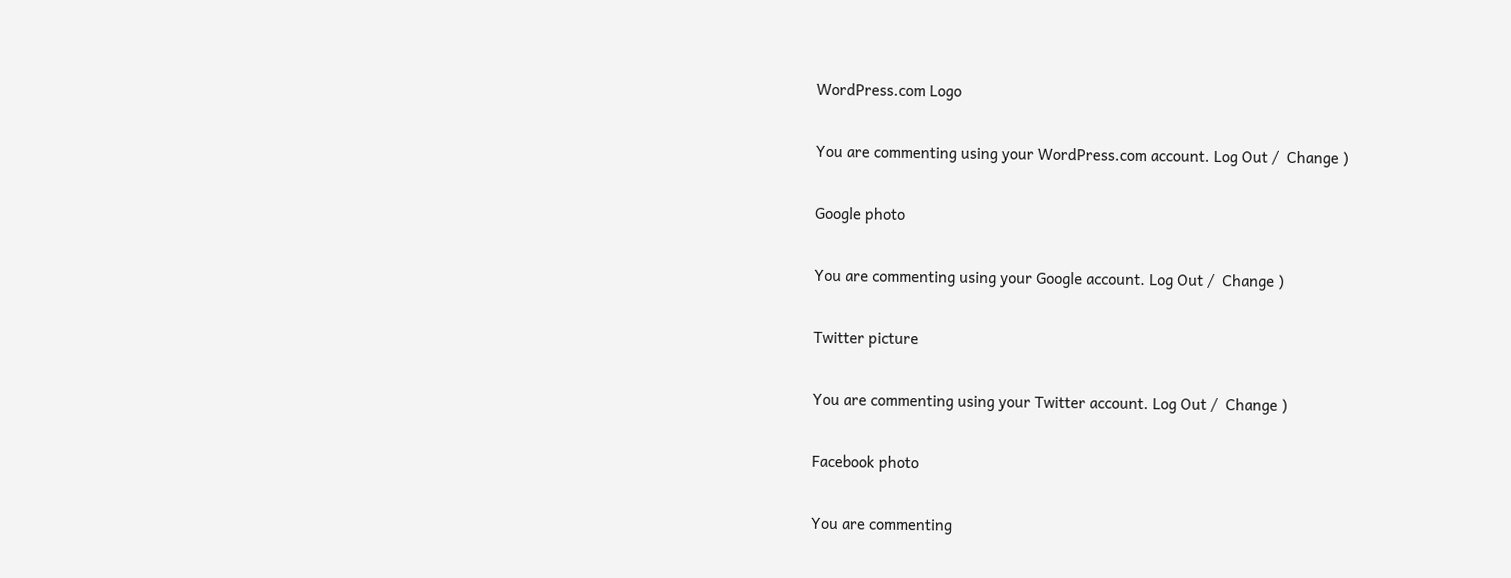WordPress.com Logo

You are commenting using your WordPress.com account. Log Out /  Change )

Google photo

You are commenting using your Google account. Log Out /  Change )

Twitter picture

You are commenting using your Twitter account. Log Out /  Change )

Facebook photo

You are commenting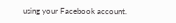using your Facebook account.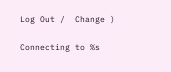Log Out /  Change )

Connecting to %s